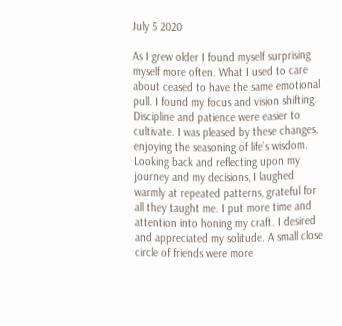July 5 2020

As I grew older I found myself surprising myself more often. What I used to care about ceased to have the same emotional pull. I found my focus and vision shifting. Discipline and patience were easier to cultivate. I was pleased by these changes, enjoying the seasoning of life’s wisdom. Looking back and reflecting upon my journey and my decisions, I laughed warmly at repeated patterns, grateful for all they taught me. I put more time and attention into honing my craft. I desired and appreciated my solitude. A small close circle of friends were more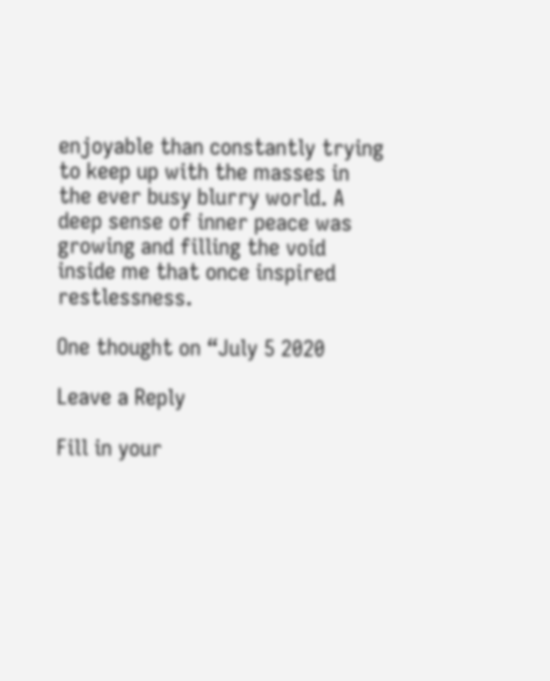enjoyable than constantly trying to keep up with the masses in the ever busy blurry world. A deep sense of inner peace was growing and filling the void inside me that once inspired restlessness.

One thought on “July 5 2020

Leave a Reply

Fill in your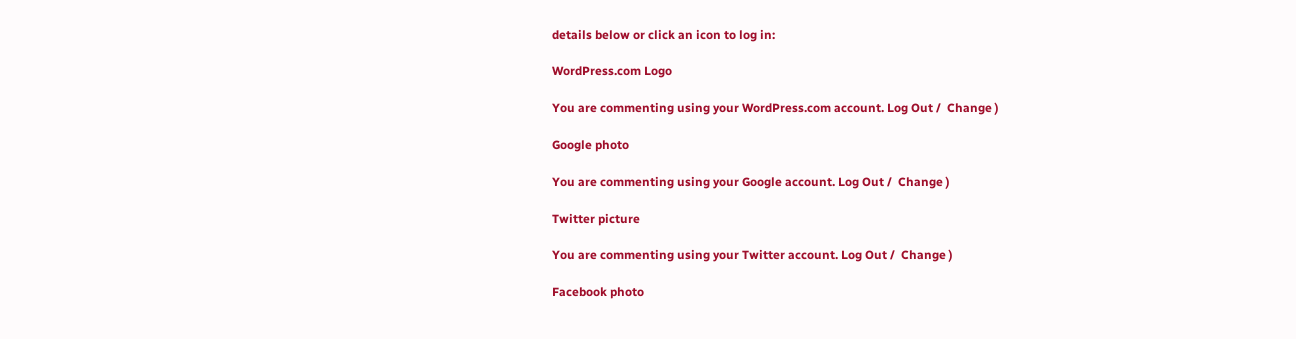details below or click an icon to log in:

WordPress.com Logo

You are commenting using your WordPress.com account. Log Out /  Change )

Google photo

You are commenting using your Google account. Log Out /  Change )

Twitter picture

You are commenting using your Twitter account. Log Out /  Change )

Facebook photo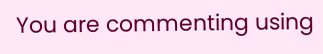You are commenting using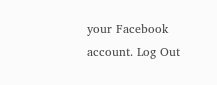your Facebook account. Log Out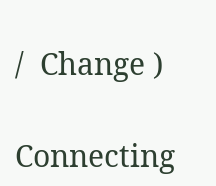/  Change )

Connecting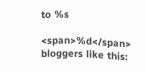to %s

<span>%d</span> bloggers like this: